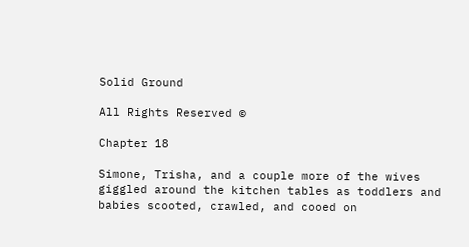Solid Ground

All Rights Reserved ©

Chapter 18

Simone, Trisha, and a couple more of the wives giggled around the kitchen tables as toddlers and babies scooted, crawled, and cooed on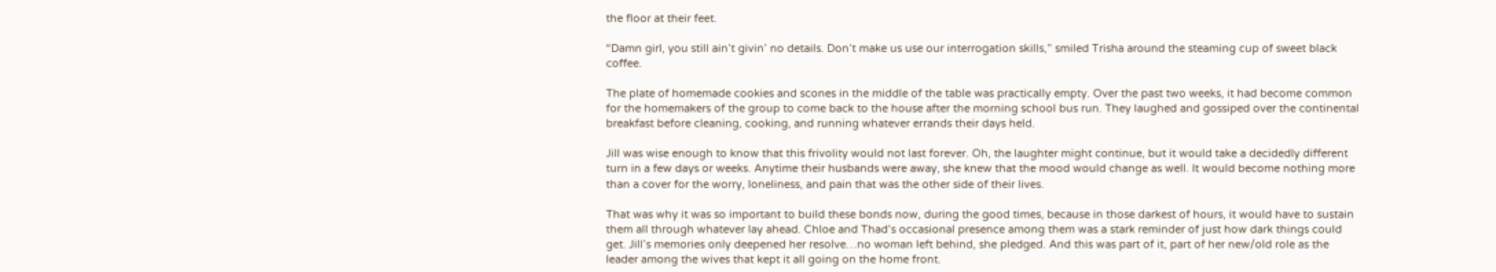the floor at their feet.

“Damn girl, you still ain’t givin’ no details. Don’t make us use our interrogation skills,” smiled Trisha around the steaming cup of sweet black coffee.

The plate of homemade cookies and scones in the middle of the table was practically empty. Over the past two weeks, it had become common for the homemakers of the group to come back to the house after the morning school bus run. They laughed and gossiped over the continental breakfast before cleaning, cooking, and running whatever errands their days held.

Jill was wise enough to know that this frivolity would not last forever. Oh, the laughter might continue, but it would take a decidedly different turn in a few days or weeks. Anytime their husbands were away, she knew that the mood would change as well. It would become nothing more than a cover for the worry, loneliness, and pain that was the other side of their lives.

That was why it was so important to build these bonds now, during the good times, because in those darkest of hours, it would have to sustain them all through whatever lay ahead. Chloe and Thad’s occasional presence among them was a stark reminder of just how dark things could get. Jill’s memories only deepened her resolve…no woman left behind, she pledged. And this was part of it, part of her new/old role as the leader among the wives that kept it all going on the home front.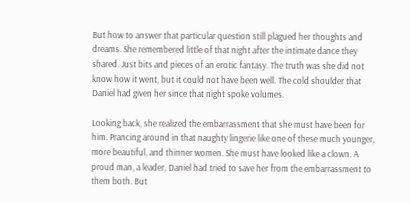But how to answer that particular question still plagued her thoughts and dreams. She remembered little of that night after the intimate dance they shared. Just bits and pieces of an erotic fantasy. The truth was she did not know how it went, but it could not have been well. The cold shoulder that Daniel had given her since that night spoke volumes.

Looking back, she realized the embarrassment that she must have been for him. Prancing around in that naughty lingerie like one of these much younger, more beautiful, and thinner women. She must have looked like a clown. A proud man, a leader, Daniel had tried to save her from the embarrassment to them both. But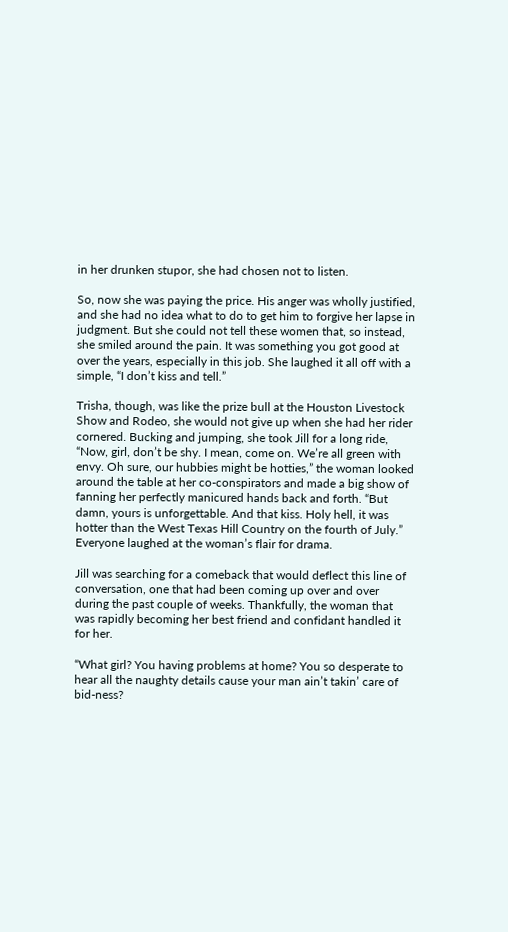in her drunken stupor, she had chosen not to listen.

So, now she was paying the price. His anger was wholly justified, and she had no idea what to do to get him to forgive her lapse in judgment. But she could not tell these women that, so instead, she smiled around the pain. It was something you got good at over the years, especially in this job. She laughed it all off with a simple, “I don’t kiss and tell.”

Trisha, though, was like the prize bull at the Houston Livestock Show and Rodeo, she would not give up when she had her rider cornered. Bucking and jumping, she took Jill for a long ride, “Now, girl, don’t be shy. I mean, come on. We’re all green with envy. Oh sure, our hubbies might be hotties,” the woman looked around the table at her co-conspirators and made a big show of fanning her perfectly manicured hands back and forth. “But damn, yours is unforgettable. And that kiss. Holy hell, it was hotter than the West Texas Hill Country on the fourth of July.” Everyone laughed at the woman’s flair for drama.

Jill was searching for a comeback that would deflect this line of conversation, one that had been coming up over and over during the past couple of weeks. Thankfully, the woman that was rapidly becoming her best friend and confidant handled it for her.

“What girl? You having problems at home? You so desperate to hear all the naughty details cause your man ain’t takin’ care of bid-ness?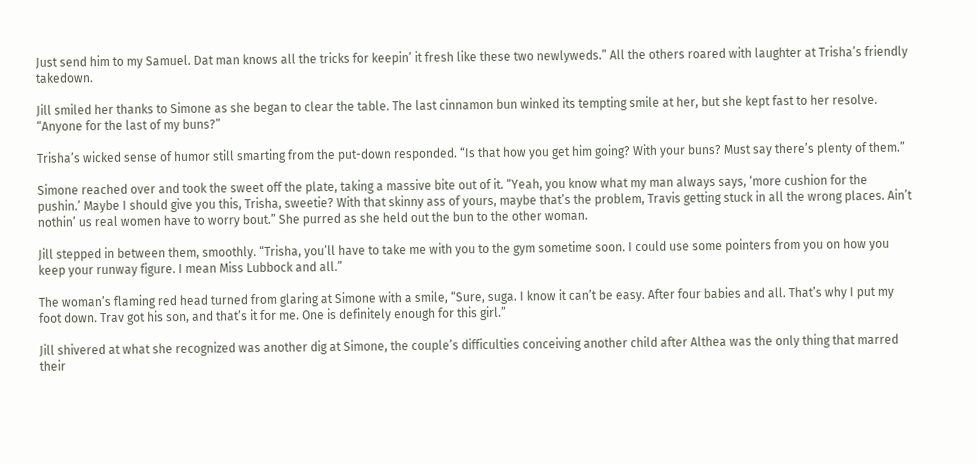Just send him to my Samuel. Dat man knows all the tricks for keepin’ it fresh like these two newlyweds.” All the others roared with laughter at Trisha’s friendly takedown.

Jill smiled her thanks to Simone as she began to clear the table. The last cinnamon bun winked its tempting smile at her, but she kept fast to her resolve. “Anyone for the last of my buns?”

Trisha’s wicked sense of humor still smarting from the put-down responded. “Is that how you get him going? With your buns? Must say there’s plenty of them.”

Simone reached over and took the sweet off the plate, taking a massive bite out of it. “Yeah, you know what my man always says, ‘more cushion for the pushin.’ Maybe I should give you this, Trisha, sweetie? With that skinny ass of yours, maybe that’s the problem, Travis getting stuck in all the wrong places. Ain’t nothin’ us real women have to worry bout.” She purred as she held out the bun to the other woman.

Jill stepped in between them, smoothly. “Trisha, you’ll have to take me with you to the gym sometime soon. I could use some pointers from you on how you keep your runway figure. I mean Miss Lubbock and all.”

The woman’s flaming red head turned from glaring at Simone with a smile, “Sure, suga. I know it can’t be easy. After four babies and all. That’s why I put my foot down. Trav got his son, and that’s it for me. One is definitely enough for this girl.”

Jill shivered at what she recognized was another dig at Simone, the couple’s difficulties conceiving another child after Althea was the only thing that marred their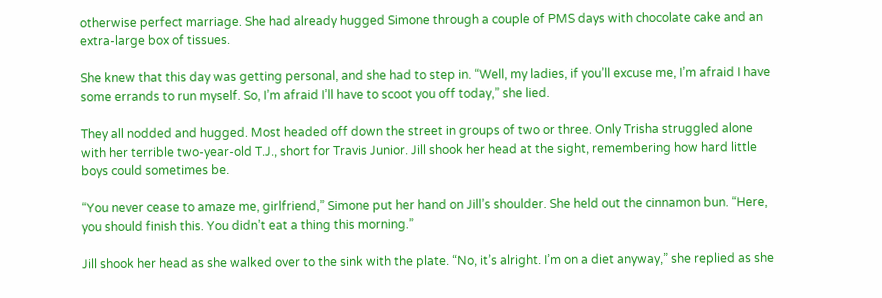otherwise perfect marriage. She had already hugged Simone through a couple of PMS days with chocolate cake and an extra-large box of tissues.

She knew that this day was getting personal, and she had to step in. “Well, my ladies, if you’ll excuse me, I’m afraid I have some errands to run myself. So, I’m afraid I’ll have to scoot you off today,” she lied.

They all nodded and hugged. Most headed off down the street in groups of two or three. Only Trisha struggled alone with her terrible two-year-old T.J., short for Travis Junior. Jill shook her head at the sight, remembering how hard little boys could sometimes be.

“You never cease to amaze me, girlfriend,” Simone put her hand on Jill’s shoulder. She held out the cinnamon bun. “Here, you should finish this. You didn’t eat a thing this morning.”

Jill shook her head as she walked over to the sink with the plate. “No, it’s alright. I’m on a diet anyway,” she replied as she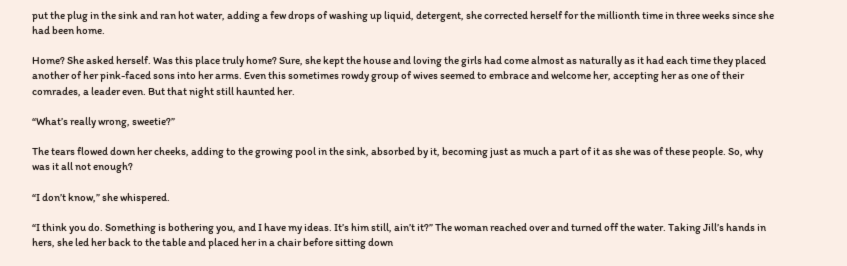put the plug in the sink and ran hot water, adding a few drops of washing up liquid, detergent, she corrected herself for the millionth time in three weeks since she had been home.

Home? She asked herself. Was this place truly home? Sure, she kept the house and loving the girls had come almost as naturally as it had each time they placed another of her pink-faced sons into her arms. Even this sometimes rowdy group of wives seemed to embrace and welcome her, accepting her as one of their comrades, a leader even. But that night still haunted her.

“What’s really wrong, sweetie?”

The tears flowed down her cheeks, adding to the growing pool in the sink, absorbed by it, becoming just as much a part of it as she was of these people. So, why was it all not enough?

“I don’t know,” she whispered.

“I think you do. Something is bothering you, and I have my ideas. It’s him still, ain’t it?” The woman reached over and turned off the water. Taking Jill’s hands in hers, she led her back to the table and placed her in a chair before sitting down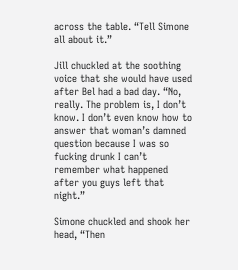across the table. “Tell Simone all about it.”

Jill chuckled at the soothing voice that she would have used after Bel had a bad day. “No, really. The problem is, I don’t know. I don’t even know how to answer that woman’s damned question because I was so fucking drunk I can’t remember what happened after you guys left that night.”

Simone chuckled and shook her head, “Then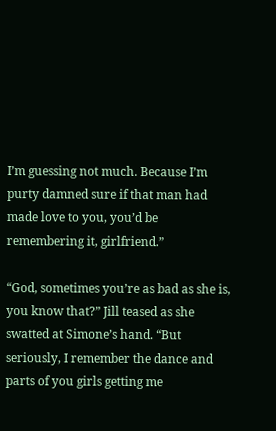I’m guessing not much. Because I’m purty damned sure if that man had made love to you, you’d be remembering it, girlfriend.”

“God, sometimes you’re as bad as she is, you know that?” Jill teased as she swatted at Simone’s hand. “But seriously, I remember the dance and parts of you girls getting me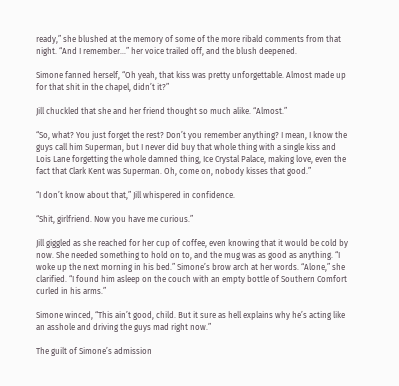ready,” she blushed at the memory of some of the more ribald comments from that night. “And I remember…” her voice trailed off, and the blush deepened.

Simone fanned herself, “Oh yeah, that kiss was pretty unforgettable. Almost made up for that shit in the chapel, didn’t it?”

Jill chuckled that she and her friend thought so much alike. “Almost.”

“So, what? You just forget the rest? Don’t you remember anything? I mean, I know the guys call him Superman, but I never did buy that whole thing with a single kiss and Lois Lane forgetting the whole damned thing, Ice Crystal Palace, making love, even the fact that Clark Kent was Superman. Oh, come on, nobody kisses that good.”

“I don’t know about that,” Jill whispered in confidence.

“Shit, girlfriend. Now you have me curious.”

Jill giggled as she reached for her cup of coffee, even knowing that it would be cold by now. She needed something to hold on to, and the mug was as good as anything. “I woke up the next morning in his bed.” Simone’s brow arch at her words. “Alone,” she clarified. “I found him asleep on the couch with an empty bottle of Southern Comfort curled in his arms.”

Simone winced, “This ain’t good, child. But it sure as hell explains why he’s acting like an asshole and driving the guys mad right now.”

The guilt of Simone’s admission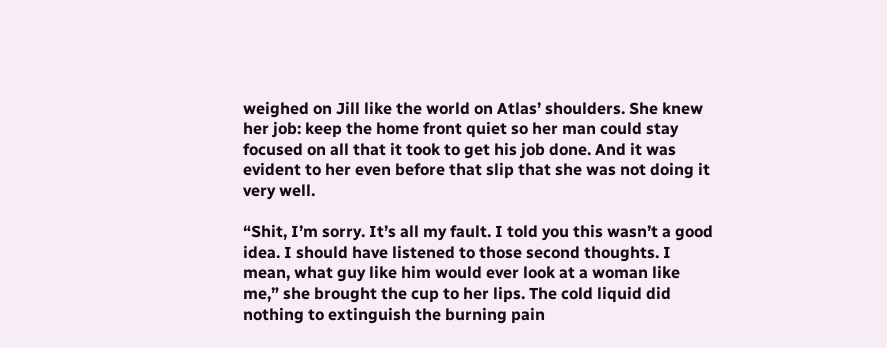weighed on Jill like the world on Atlas’ shoulders. She knew her job: keep the home front quiet so her man could stay focused on all that it took to get his job done. And it was evident to her even before that slip that she was not doing it very well.

“Shit, I’m sorry. It’s all my fault. I told you this wasn’t a good idea. I should have listened to those second thoughts. I mean, what guy like him would ever look at a woman like me,” she brought the cup to her lips. The cold liquid did nothing to extinguish the burning pain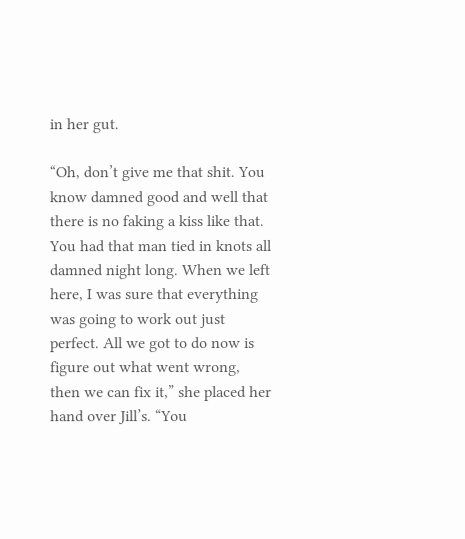in her gut.

“Oh, don’t give me that shit. You know damned good and well that there is no faking a kiss like that. You had that man tied in knots all damned night long. When we left here, I was sure that everything was going to work out just perfect. All we got to do now is figure out what went wrong, then we can fix it,” she placed her hand over Jill’s. “You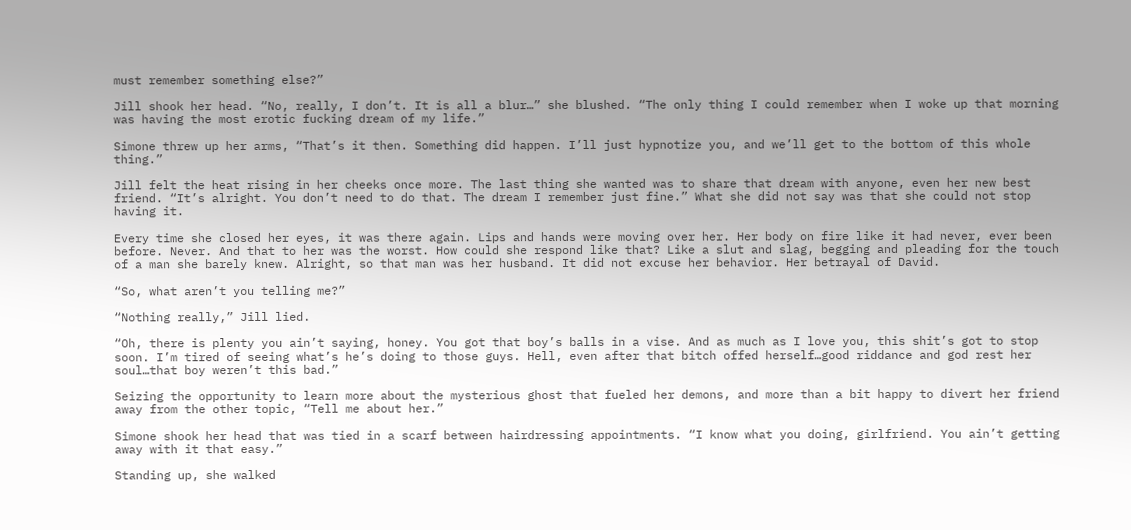must remember something else?”

Jill shook her head. “No, really, I don’t. It is all a blur…” she blushed. “The only thing I could remember when I woke up that morning was having the most erotic fucking dream of my life.”

Simone threw up her arms, “That’s it then. Something did happen. I’ll just hypnotize you, and we’ll get to the bottom of this whole thing.”

Jill felt the heat rising in her cheeks once more. The last thing she wanted was to share that dream with anyone, even her new best friend. “It’s alright. You don’t need to do that. The dream I remember just fine.” What she did not say was that she could not stop having it.

Every time she closed her eyes, it was there again. Lips and hands were moving over her. Her body on fire like it had never, ever been before. Never. And that to her was the worst. How could she respond like that? Like a slut and slag, begging and pleading for the touch of a man she barely knew. Alright, so that man was her husband. It did not excuse her behavior. Her betrayal of David.

“So, what aren’t you telling me?”

“Nothing really,” Jill lied.

“Oh, there is plenty you ain’t saying, honey. You got that boy’s balls in a vise. And as much as I love you, this shit’s got to stop soon. I’m tired of seeing what’s he’s doing to those guys. Hell, even after that bitch offed herself…good riddance and god rest her soul…that boy weren’t this bad.”

Seizing the opportunity to learn more about the mysterious ghost that fueled her demons, and more than a bit happy to divert her friend away from the other topic, “Tell me about her.”

Simone shook her head that was tied in a scarf between hairdressing appointments. “I know what you doing, girlfriend. You ain’t getting away with it that easy.”

Standing up, she walked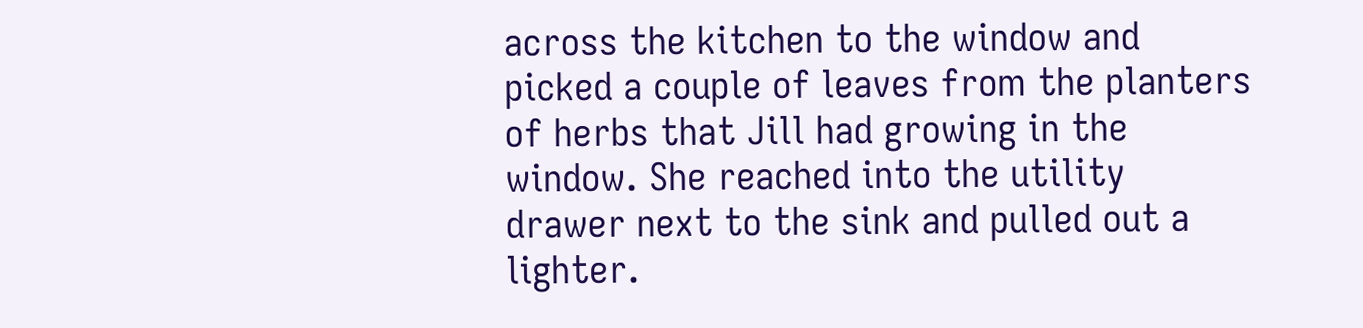across the kitchen to the window and picked a couple of leaves from the planters of herbs that Jill had growing in the window. She reached into the utility drawer next to the sink and pulled out a lighter.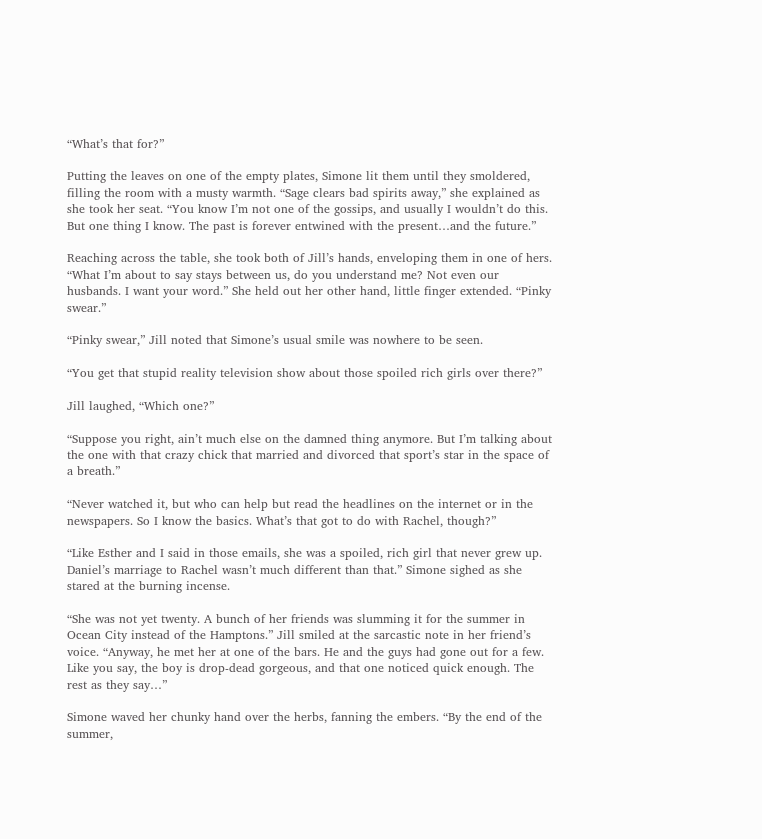“What’s that for?”

Putting the leaves on one of the empty plates, Simone lit them until they smoldered, filling the room with a musty warmth. “Sage clears bad spirits away,” she explained as she took her seat. “You know I’m not one of the gossips, and usually I wouldn’t do this. But one thing I know. The past is forever entwined with the present…and the future.”

Reaching across the table, she took both of Jill’s hands, enveloping them in one of hers. “What I’m about to say stays between us, do you understand me? Not even our husbands. I want your word.” She held out her other hand, little finger extended. “Pinky swear.”

“Pinky swear,” Jill noted that Simone’s usual smile was nowhere to be seen.

“You get that stupid reality television show about those spoiled rich girls over there?”

Jill laughed, “Which one?”

“Suppose you right, ain’t much else on the damned thing anymore. But I’m talking about the one with that crazy chick that married and divorced that sport’s star in the space of a breath.”

“Never watched it, but who can help but read the headlines on the internet or in the newspapers. So I know the basics. What’s that got to do with Rachel, though?”

“Like Esther and I said in those emails, she was a spoiled, rich girl that never grew up. Daniel’s marriage to Rachel wasn’t much different than that.” Simone sighed as she stared at the burning incense.

“She was not yet twenty. A bunch of her friends was slumming it for the summer in Ocean City instead of the Hamptons.” Jill smiled at the sarcastic note in her friend’s voice. “Anyway, he met her at one of the bars. He and the guys had gone out for a few. Like you say, the boy is drop-dead gorgeous, and that one noticed quick enough. The rest as they say…”

Simone waved her chunky hand over the herbs, fanning the embers. “By the end of the summer,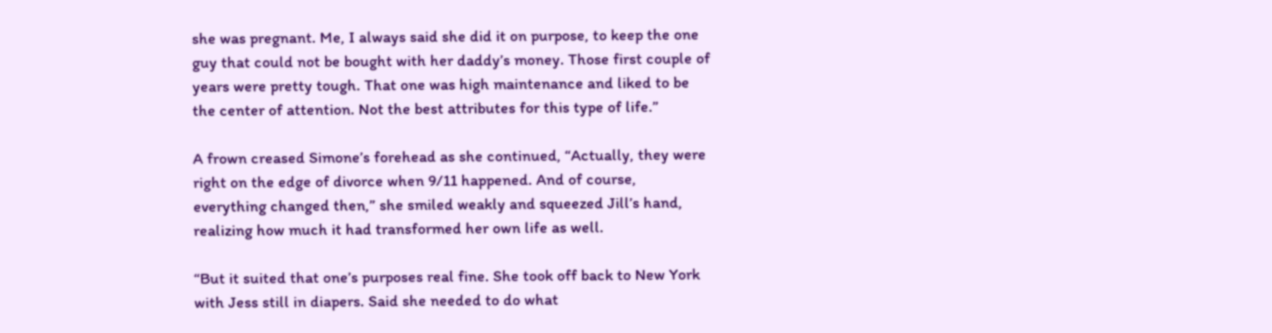she was pregnant. Me, I always said she did it on purpose, to keep the one guy that could not be bought with her daddy’s money. Those first couple of years were pretty tough. That one was high maintenance and liked to be the center of attention. Not the best attributes for this type of life.”

A frown creased Simone’s forehead as she continued, “Actually, they were right on the edge of divorce when 9/11 happened. And of course, everything changed then,” she smiled weakly and squeezed Jill’s hand, realizing how much it had transformed her own life as well.

“But it suited that one’s purposes real fine. She took off back to New York with Jess still in diapers. Said she needed to do what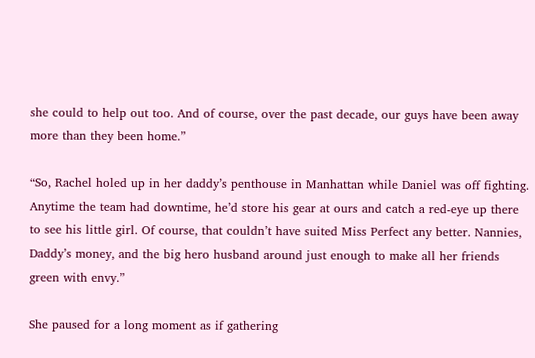she could to help out too. And of course, over the past decade, our guys have been away more than they been home.”

“So, Rachel holed up in her daddy’s penthouse in Manhattan while Daniel was off fighting. Anytime the team had downtime, he’d store his gear at ours and catch a red-eye up there to see his little girl. Of course, that couldn’t have suited Miss Perfect any better. Nannies, Daddy’s money, and the big hero husband around just enough to make all her friends green with envy.”

She paused for a long moment as if gathering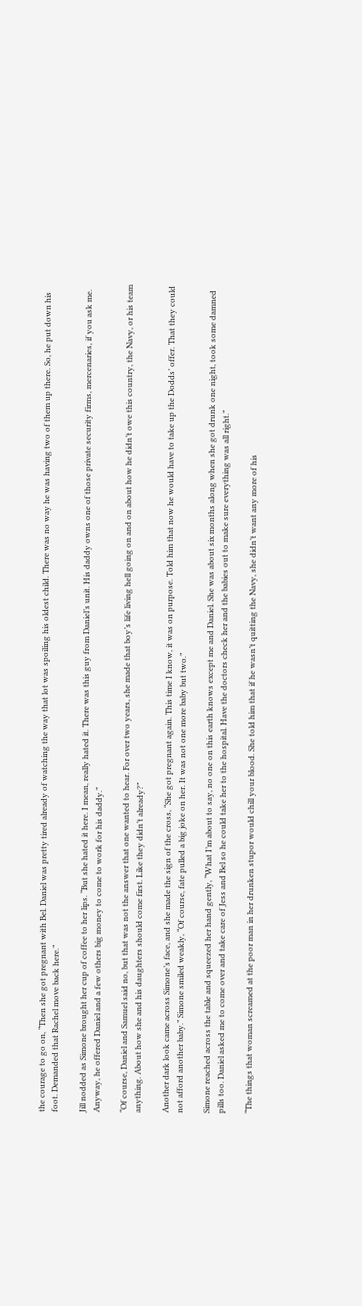the courage to go on, “Then she got pregnant with Bel. Daniel was pretty tired already of watching the way that lot was spoiling his oldest child. There was no way he was having two of them up there. So, he put down his foot. Demanded that Rachel move back here.”

Jill nodded as Simone brought her cup of coffee to her lips. “But she hated it here. I mean, really hated it. There was this guy from Daniel’s unit. His daddy owns one of those private security firms, mercenaries, if you ask me. Anyway, he offered Daniel and a few others big money to come to work for his daddy.”

“Of course, Daniel and Samuel said no, but that was not the answer that one wanted to hear. For over two years, she made that boy’s life living hell going on and on about how he didn’t owe this country, the Navy, or his team anything. About how she and his daughters should come first. Like they didn’t already?”

Another dark look came across Simone’s face, and she made the sign of the cross, “She got pregnant again. This time I know, it was on purpose. Told him that now he would have to take up the Dodds’ offer. That they could not afford another baby.” Simone smiled weakly, “Of course, fate pulled a big joke on her. It was not one more baby but two.”

Simone reached across the table and squeezed her hand gently, “What I’m about to say, no one on this earth knows except me and Daniel. She was about six months along when she got drunk one night, took some damned pills too. Daniel asked me to come over and take care of Jess and Bel so he could take her to the hospital. Have the doctors check her and the babies out to make sure everything was all right.”

“The things that woman screamed at the poor man in her drunken stupor would chill your blood. She told him that if he wasn’t quitting the Navy, she didn’t want any more of his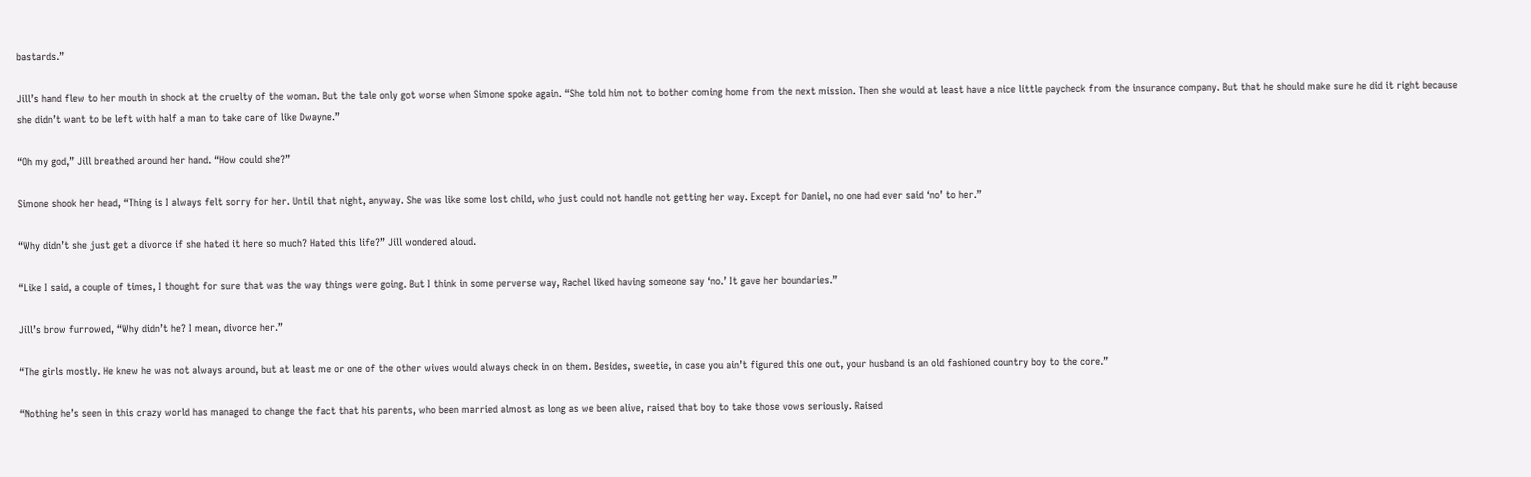bastards.”

Jill’s hand flew to her mouth in shock at the cruelty of the woman. But the tale only got worse when Simone spoke again. “She told him not to bother coming home from the next mission. Then she would at least have a nice little paycheck from the insurance company. But that he should make sure he did it right because she didn’t want to be left with half a man to take care of like Dwayne.”

“Oh my god,” Jill breathed around her hand. “How could she?”

Simone shook her head, “Thing is I always felt sorry for her. Until that night, anyway. She was like some lost child, who just could not handle not getting her way. Except for Daniel, no one had ever said ‘no’ to her.”

“Why didn’t she just get a divorce if she hated it here so much? Hated this life?” Jill wondered aloud.

“Like I said, a couple of times, I thought for sure that was the way things were going. But I think in some perverse way, Rachel liked having someone say ‘no.’ It gave her boundaries.”

Jill’s brow furrowed, “Why didn’t he? I mean, divorce her.”

“The girls mostly. He knew he was not always around, but at least me or one of the other wives would always check in on them. Besides, sweetie, in case you ain’t figured this one out, your husband is an old fashioned country boy to the core.”

“Nothing he’s seen in this crazy world has managed to change the fact that his parents, who been married almost as long as we been alive, raised that boy to take those vows seriously. Raised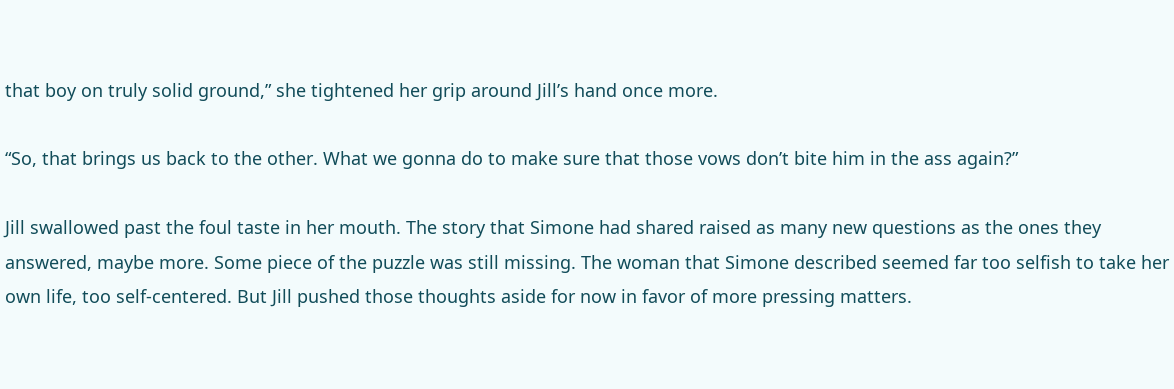that boy on truly solid ground,” she tightened her grip around Jill’s hand once more.

“So, that brings us back to the other. What we gonna do to make sure that those vows don’t bite him in the ass again?”

Jill swallowed past the foul taste in her mouth. The story that Simone had shared raised as many new questions as the ones they answered, maybe more. Some piece of the puzzle was still missing. The woman that Simone described seemed far too selfish to take her own life, too self-centered. But Jill pushed those thoughts aside for now in favor of more pressing matters.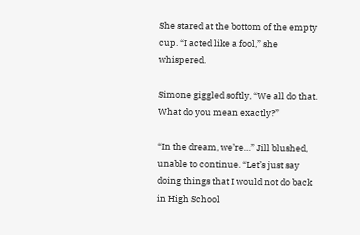She stared at the bottom of the empty cup. “I acted like a fool,” she whispered.

Simone giggled softly, “We all do that. What do you mean exactly?”

“In the dream, we’re…” Jill blushed, unable to continue. “Let’s just say doing things that I would not do back in High School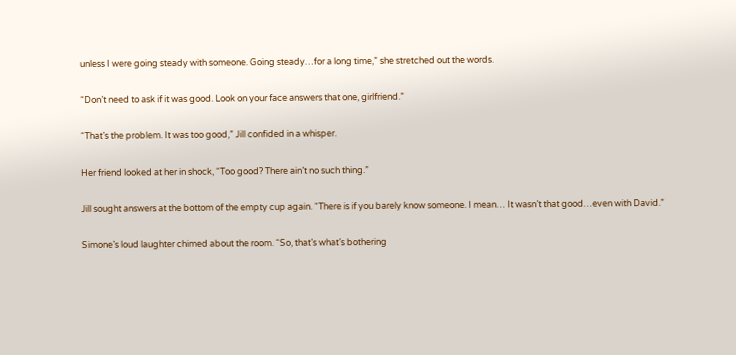unless I were going steady with someone. Going steady…for a long time,” she stretched out the words.

“Don’t need to ask if it was good. Look on your face answers that one, girlfriend.”

“That’s the problem. It was too good,” Jill confided in a whisper.

Her friend looked at her in shock, “Too good? There ain’t no such thing.”

Jill sought answers at the bottom of the empty cup again. “There is if you barely know someone. I mean… It wasn’t that good…even with David.”

Simone’s loud laughter chimed about the room. “So, that’s what’s bothering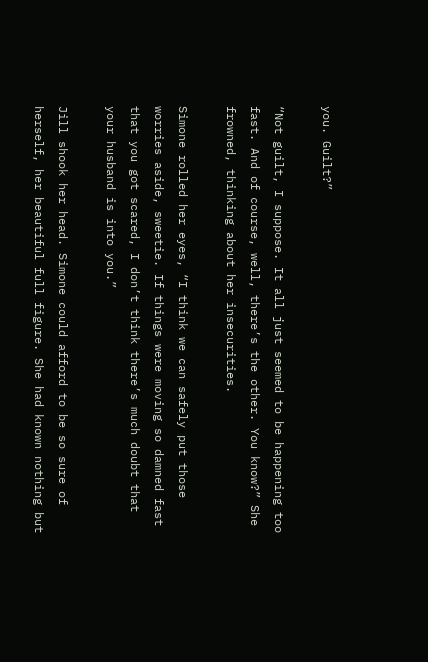you. Guilt?”

“Not guilt, I suppose. It all just seemed to be happening too fast. And of course, well, there’s the other. You know?” She frowned, thinking about her insecurities.

Simone rolled her eyes, “I think we can safely put those worries aside, sweetie. If things were moving so damned fast that you got scared, I don’t think there’s much doubt that your husband is into you.”

Jill shook her head. Simone could afford to be so sure of herself, her beautiful full figure. She had known nothing but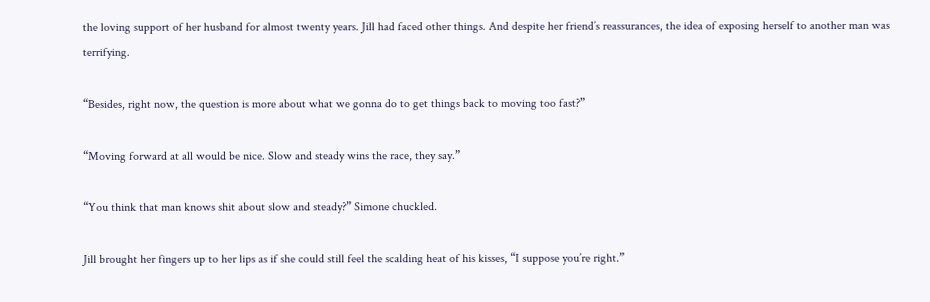the loving support of her husband for almost twenty years. Jill had faced other things. And despite her friend’s reassurances, the idea of exposing herself to another man was terrifying.

“Besides, right now, the question is more about what we gonna do to get things back to moving too fast?”

“Moving forward at all would be nice. Slow and steady wins the race, they say.”

“You think that man knows shit about slow and steady?” Simone chuckled.

Jill brought her fingers up to her lips as if she could still feel the scalding heat of his kisses, “I suppose you’re right.”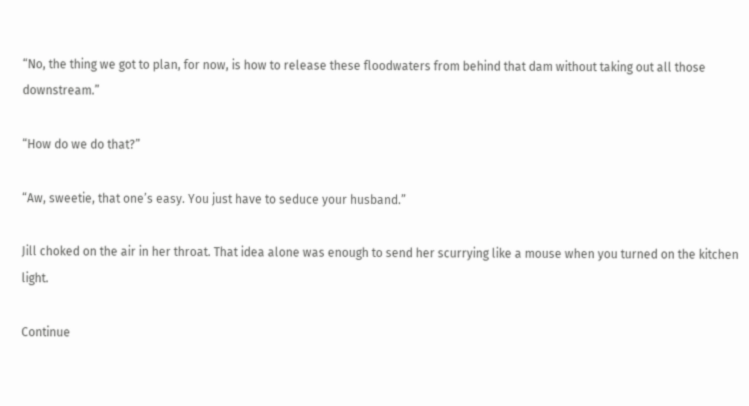“No, the thing we got to plan, for now, is how to release these floodwaters from behind that dam without taking out all those downstream.”

“How do we do that?”

“Aw, sweetie, that one’s easy. You just have to seduce your husband.”

Jill choked on the air in her throat. That idea alone was enough to send her scurrying like a mouse when you turned on the kitchen light.

Continue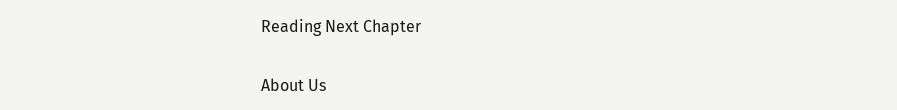Reading Next Chapter

About Us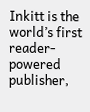Inkitt is the world’s first reader-powered publisher,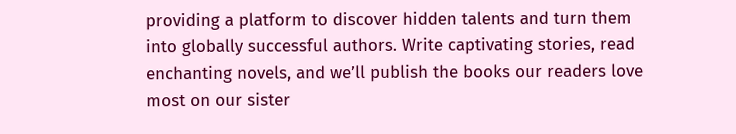providing a platform to discover hidden talents and turn them into globally successful authors. Write captivating stories, read enchanting novels, and we’ll publish the books our readers love most on our sister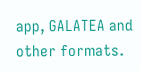app, GALATEA and other formats.